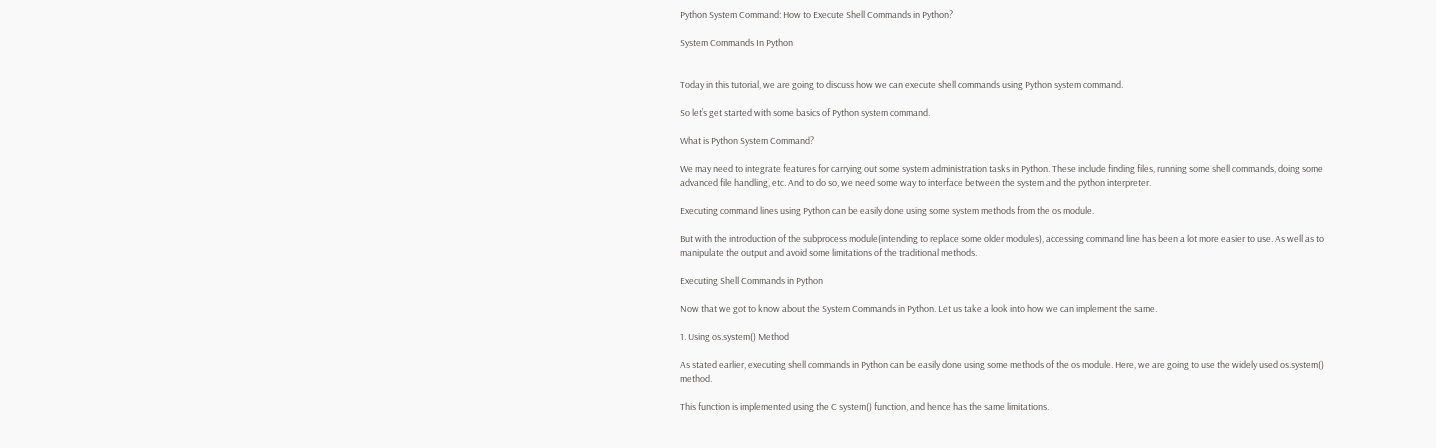Python System Command: How to Execute Shell Commands in Python?

System Commands In Python


Today in this tutorial, we are going to discuss how we can execute shell commands using Python system command.

So let’s get started with some basics of Python system command.

What is Python System Command?

We may need to integrate features for carrying out some system administration tasks in Python. These include finding files, running some shell commands, doing some advanced file handling, etc. And to do so, we need some way to interface between the system and the python interpreter.

Executing command lines using Python can be easily done using some system methods from the os module.

But with the introduction of the subprocess module(intending to replace some older modules), accessing command line has been a lot more easier to use. As well as to manipulate the output and avoid some limitations of the traditional methods.

Executing Shell Commands in Python

Now that we got to know about the System Commands in Python. Let us take a look into how we can implement the same.

1. Using os.system() Method

As stated earlier, executing shell commands in Python can be easily done using some methods of the os module. Here, we are going to use the widely used os.system() method.

This function is implemented using the C system() function, and hence has the same limitations.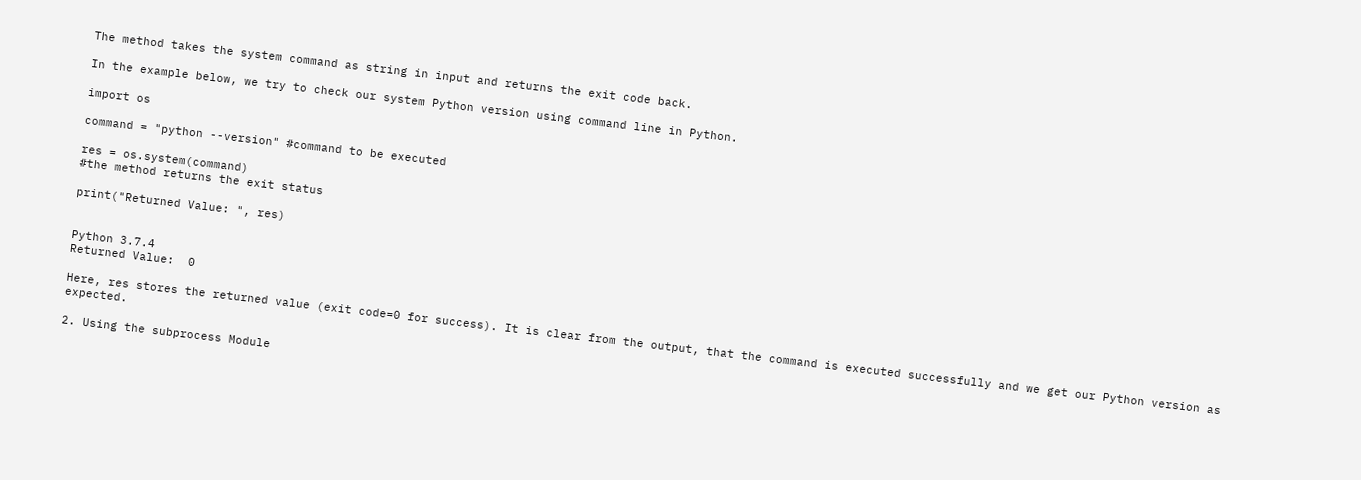The method takes the system command as string in input and returns the exit code back.

In the example below, we try to check our system Python version using command line in Python.

import os

command = "python --version" #command to be executed

res = os.system(command)
#the method returns the exit status

print("Returned Value: ", res)


Python 3.7.4
Returned Value:  0

Here, res stores the returned value (exit code=0 for success). It is clear from the output, that the command is executed successfully and we get our Python version as expected.

2. Using the subprocess Module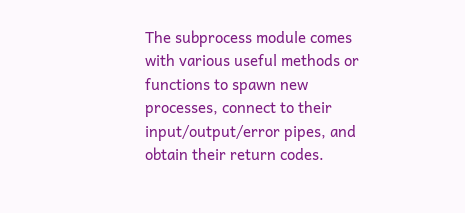The subprocess module comes with various useful methods or functions to spawn new processes, connect to their input/output/error pipes, and obtain their return codes.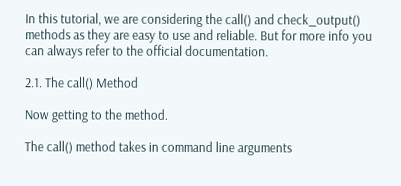In this tutorial, we are considering the call() and check_output() methods as they are easy to use and reliable. But for more info you can always refer to the official documentation.

2.1. The call() Method

Now getting to the method.

The call() method takes in command line arguments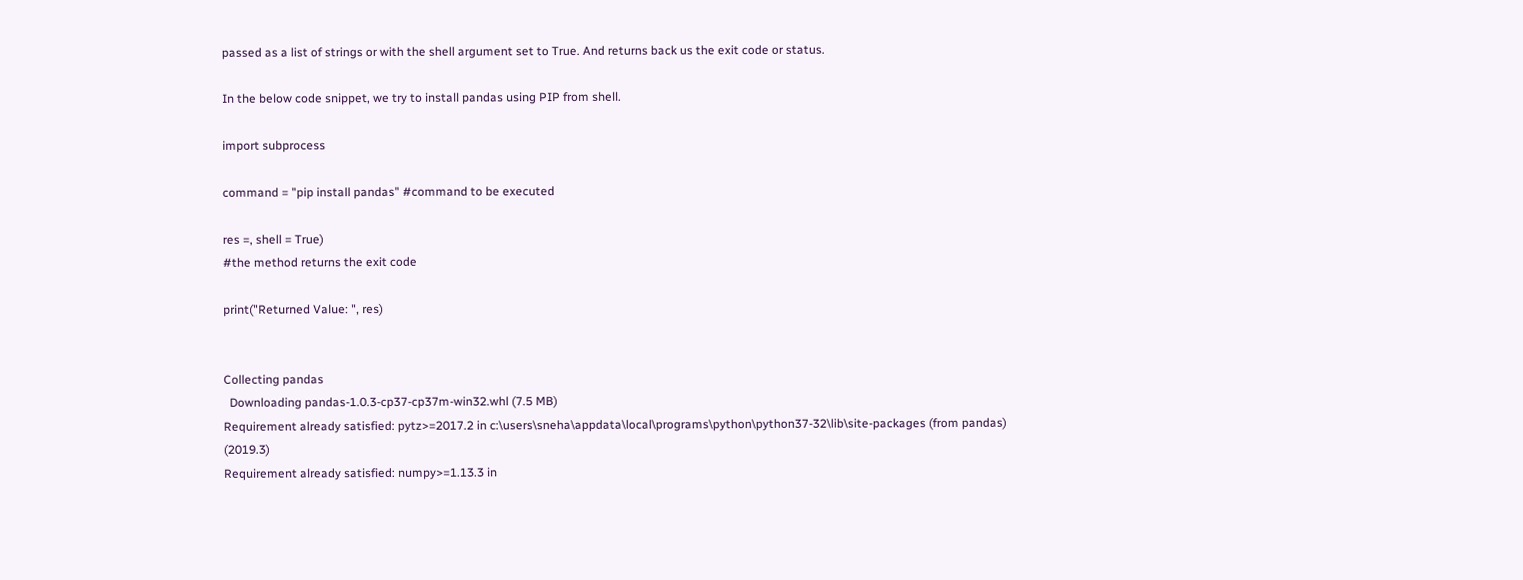passed as a list of strings or with the shell argument set to True. And returns back us the exit code or status.

In the below code snippet, we try to install pandas using PIP from shell.

import subprocess

command = "pip install pandas" #command to be executed

res =, shell = True)
#the method returns the exit code

print("Returned Value: ", res)


Collecting pandas
  Downloading pandas-1.0.3-cp37-cp37m-win32.whl (7.5 MB)
Requirement already satisfied: pytz>=2017.2 in c:\users\sneha\appdata\local\programs\python\python37-32\lib\site-packages (from pandas) (2019.3)
Requirement already satisfied: numpy>=1.13.3 in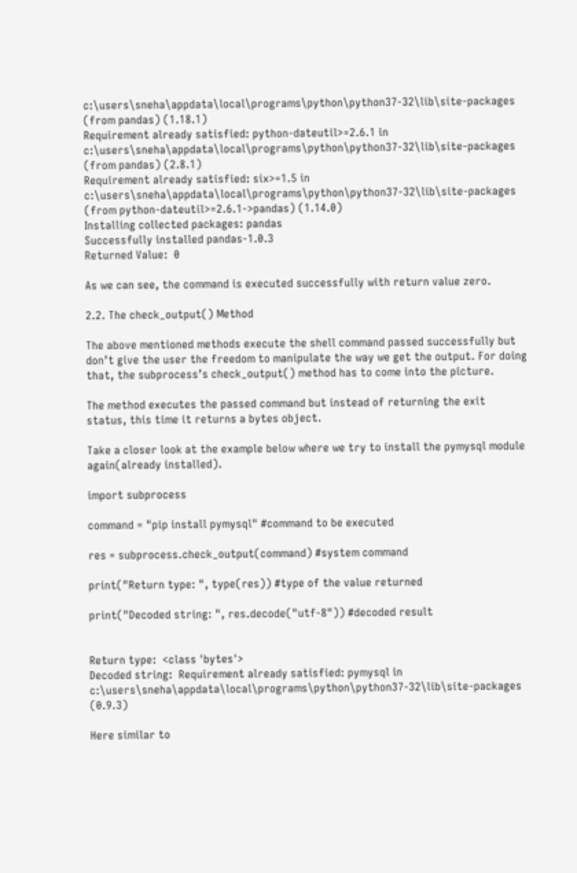c:\users\sneha\appdata\local\programs\python\python37-32\lib\site-packages (from pandas) (1.18.1)
Requirement already satisfied: python-dateutil>=2.6.1 in c:\users\sneha\appdata\local\programs\python\python37-32\lib\site-packages (from pandas) (2.8.1)
Requirement already satisfied: six>=1.5 in c:\users\sneha\appdata\local\programs\python\python37-32\lib\site-packages (from python-dateutil>=2.6.1->pandas) (1.14.0)
Installing collected packages: pandas
Successfully installed pandas-1.0.3
Returned Value:  0

As we can see, the command is executed successfully with return value zero.

2.2. The check_output() Method

The above mentioned methods execute the shell command passed successfully but don’t give the user the freedom to manipulate the way we get the output. For doing that, the subprocess’s check_output() method has to come into the picture.

The method executes the passed command but instead of returning the exit status, this time it returns a bytes object.

Take a closer look at the example below where we try to install the pymysql module again(already installed).

import subprocess

command = "pip install pymysql" #command to be executed

res = subprocess.check_output(command) #system command

print("Return type: ", type(res)) #type of the value returned

print("Decoded string: ", res.decode("utf-8")) #decoded result


Return type:  <class 'bytes'>
Decoded string:  Requirement already satisfied: pymysql in c:\users\sneha\appdata\local\programs\python\python37-32\lib\site-packages (0.9.3)

Here similar to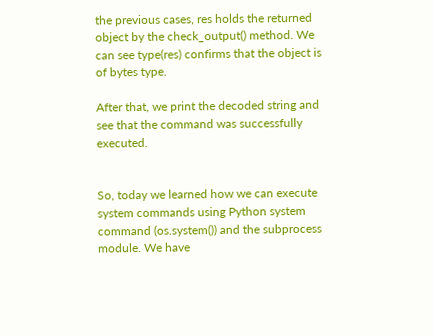the previous cases, res holds the returned object by the check_output() method. We can see type(res) confirms that the object is of bytes type.

After that, we print the decoded string and see that the command was successfully executed.


So, today we learned how we can execute system commands using Python system command (os.system()) and the subprocess module. We have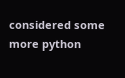considered some more python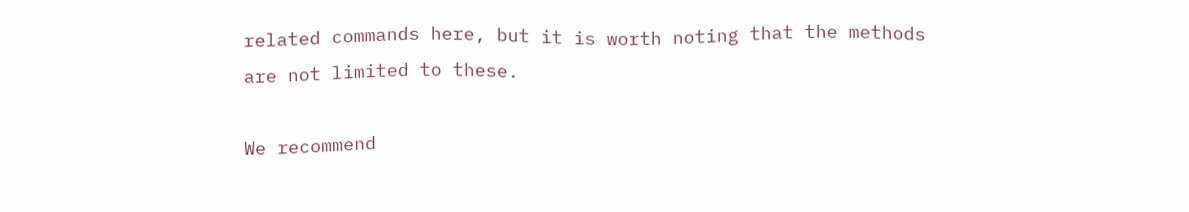related commands here, but it is worth noting that the methods are not limited to these.

We recommend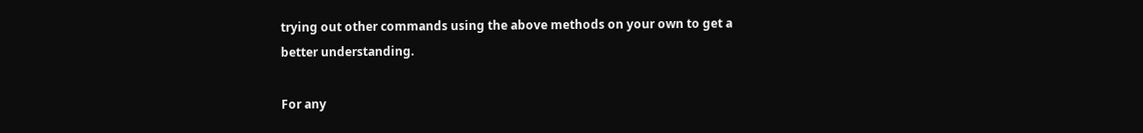trying out other commands using the above methods on your own to get a better understanding.

For any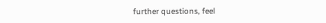further questions, feel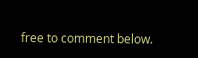free to comment below.